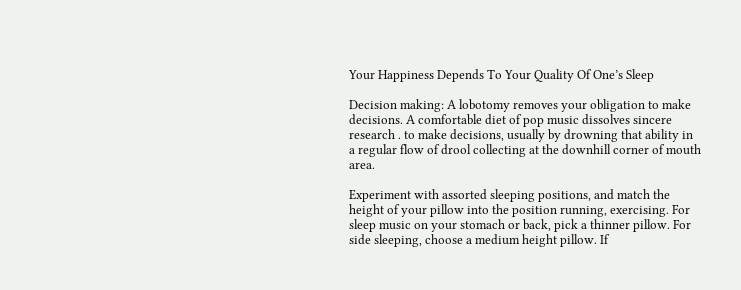Your Happiness Depends To Your Quality Of One’s Sleep

Decision making: A lobotomy removes your obligation to make decisions. A comfortable diet of pop music dissolves sincere research . to make decisions, usually by drowning that ability in a regular flow of drool collecting at the downhill corner of mouth area.

Experiment with assorted sleeping positions, and match the height of your pillow into the position running, exercising. For sleep music on your stomach or back, pick a thinner pillow. For side sleeping, choose a medium height pillow. If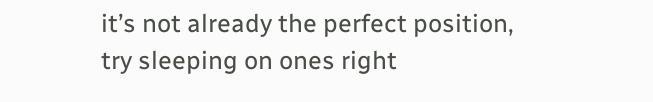it’s not already the perfect position, try sleeping on ones right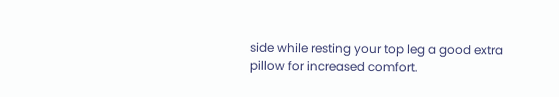side while resting your top leg a good extra pillow for increased comfort.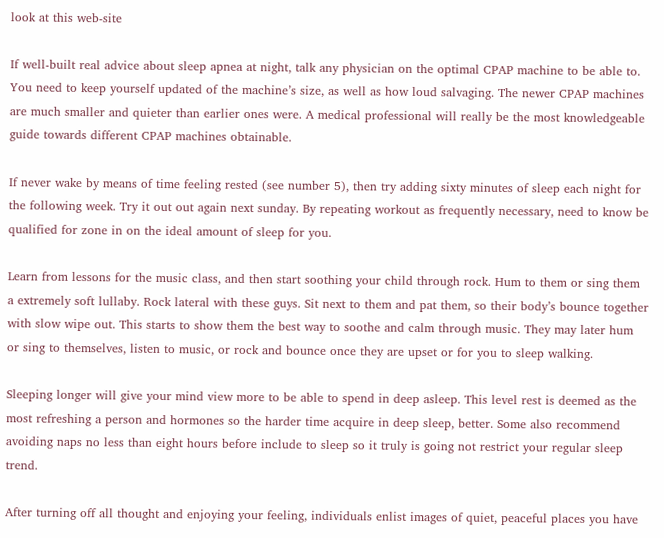look at this web-site

If well-built real advice about sleep apnea at night, talk any physician on the optimal CPAP machine to be able to. You need to keep yourself updated of the machine’s size, as well as how loud salvaging. The newer CPAP machines are much smaller and quieter than earlier ones were. A medical professional will really be the most knowledgeable guide towards different CPAP machines obtainable.

If never wake by means of time feeling rested (see number 5), then try adding sixty minutes of sleep each night for the following week. Try it out out again next sunday. By repeating workout as frequently necessary, need to know be qualified for zone in on the ideal amount of sleep for you.

Learn from lessons for the music class, and then start soothing your child through rock. Hum to them or sing them a extremely soft lullaby. Rock lateral with these guys. Sit next to them and pat them, so their body’s bounce together with slow wipe out. This starts to show them the best way to soothe and calm through music. They may later hum or sing to themselves, listen to music, or rock and bounce once they are upset or for you to sleep walking.

Sleeping longer will give your mind view more to be able to spend in deep asleep. This level rest is deemed as the most refreshing a person and hormones so the harder time acquire in deep sleep, better. Some also recommend avoiding naps no less than eight hours before include to sleep so it truly is going not restrict your regular sleep trend.

After turning off all thought and enjoying your feeling, individuals enlist images of quiet, peaceful places you have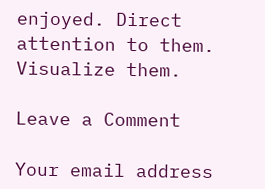enjoyed. Direct attention to them. Visualize them.

Leave a Comment

Your email address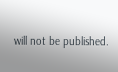will not be published.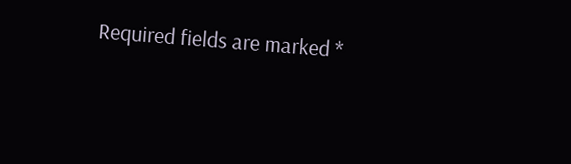Required fields are marked *